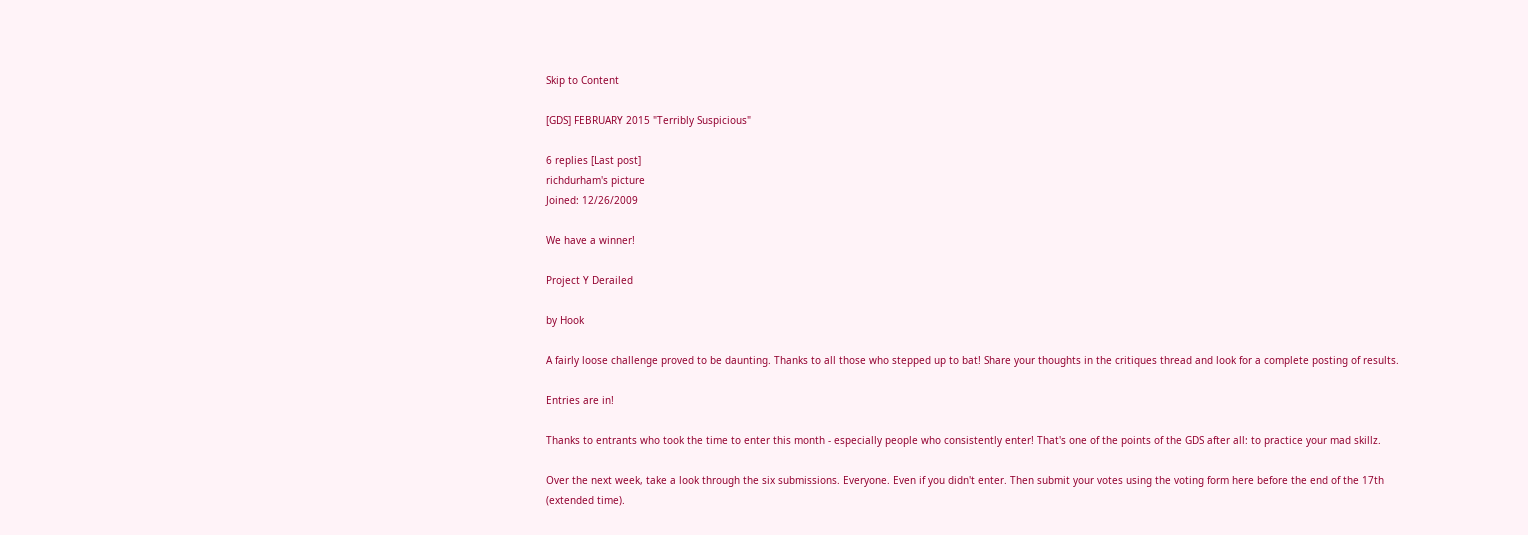Skip to Content

[GDS] FEBRUARY 2015 "Terribly Suspicious"

6 replies [Last post]
richdurham's picture
Joined: 12/26/2009

We have a winner!

Project Y Derailed

by Hook

A fairly loose challenge proved to be daunting. Thanks to all those who stepped up to bat! Share your thoughts in the critiques thread and look for a complete posting of results.

Entries are in!

Thanks to entrants who took the time to enter this month - especially people who consistently enter! That's one of the points of the GDS after all: to practice your mad skillz.

Over the next week, take a look through the six submissions. Everyone. Even if you didn't enter. Then submit your votes using the voting form here before the end of the 17th (extended time).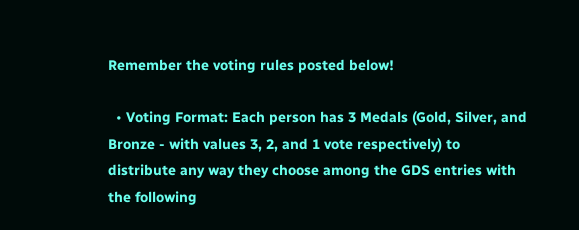Remember the voting rules posted below!

  • Voting Format: Each person has 3 Medals (Gold, Silver, and Bronze - with values 3, 2, and 1 vote respectively) to distribute any way they choose among the GDS entries with the following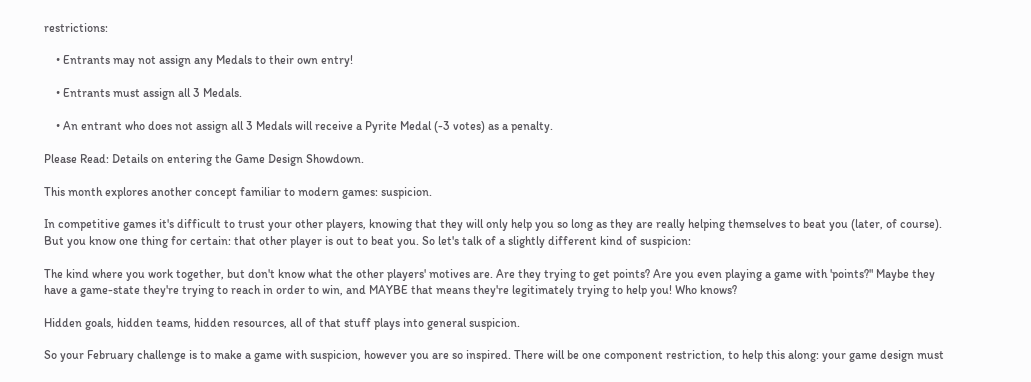restrictions:

    • Entrants may not assign any Medals to their own entry!

    • Entrants must assign all 3 Medals.

    • An entrant who does not assign all 3 Medals will receive a Pyrite Medal (-3 votes) as a penalty.

Please Read: Details on entering the Game Design Showdown.

This month explores another concept familiar to modern games: suspicion.

In competitive games it's difficult to trust your other players, knowing that they will only help you so long as they are really helping themselves to beat you (later, of course). But you know one thing for certain: that other player is out to beat you. So let's talk of a slightly different kind of suspicion:

The kind where you work together, but don't know what the other players' motives are. Are they trying to get points? Are you even playing a game with 'points?" Maybe they have a game-state they're trying to reach in order to win, and MAYBE that means they're legitimately trying to help you! Who knows?

Hidden goals, hidden teams, hidden resources, all of that stuff plays into general suspicion.

So your February challenge is to make a game with suspicion, however you are so inspired. There will be one component restriction, to help this along: your game design must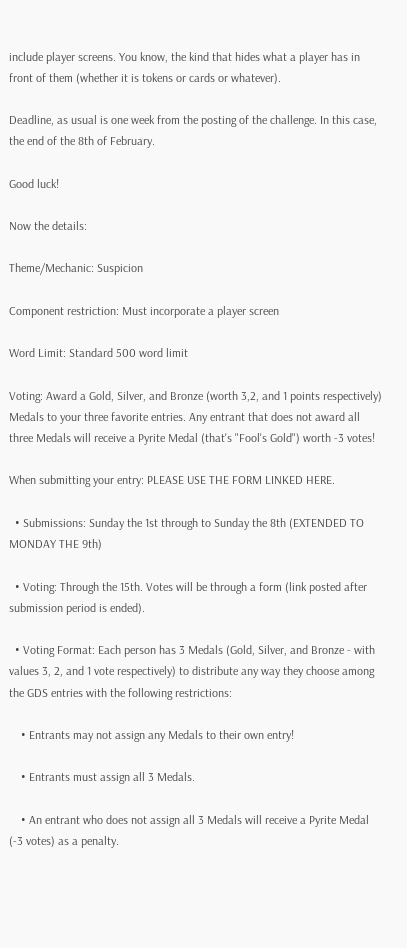include player screens. You know, the kind that hides what a player has in front of them (whether it is tokens or cards or whatever).

Deadline, as usual is one week from the posting of the challenge. In this case, the end of the 8th of February.

Good luck!

Now the details:

Theme/Mechanic: Suspicion

Component restriction: Must incorporate a player screen

Word Limit: Standard 500 word limit

Voting: Award a Gold, Silver, and Bronze (worth 3,2, and 1 points respectively) Medals to your three favorite entries. Any entrant that does not award all three Medals will receive a Pyrite Medal (that's "Fool's Gold") worth -3 votes!

When submitting your entry: PLEASE USE THE FORM LINKED HERE.

  • Submissions: Sunday the 1st through to Sunday the 8th (EXTENDED TO MONDAY THE 9th)

  • Voting: Through the 15th. Votes will be through a form (link posted after submission period is ended).

  • Voting Format: Each person has 3 Medals (Gold, Silver, and Bronze - with values 3, 2, and 1 vote respectively) to distribute any way they choose among the GDS entries with the following restrictions:

    • Entrants may not assign any Medals to their own entry!

    • Entrants must assign all 3 Medals.

    • An entrant who does not assign all 3 Medals will receive a Pyrite Medal (-3 votes) as a penalty.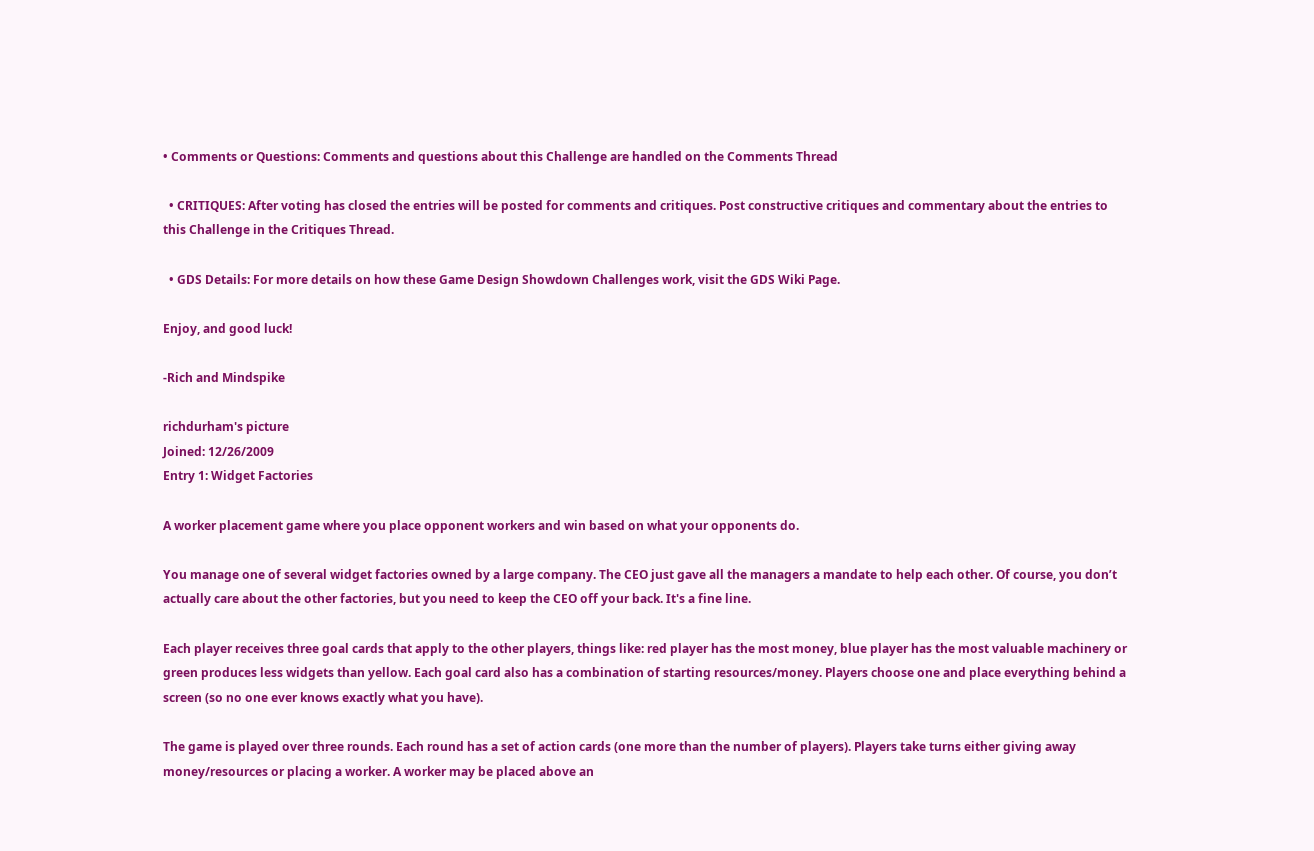• Comments or Questions: Comments and questions about this Challenge are handled on the Comments Thread

  • CRITIQUES: After voting has closed the entries will be posted for comments and critiques. Post constructive critiques and commentary about the entries to this Challenge in the Critiques Thread.

  • GDS Details: For more details on how these Game Design Showdown Challenges work, visit the GDS Wiki Page.

Enjoy, and good luck!

-Rich and Mindspike

richdurham's picture
Joined: 12/26/2009
Entry 1: Widget Factories

A worker placement game where you place opponent workers and win based on what your opponents do.

You manage one of several widget factories owned by a large company. The CEO just gave all the managers a mandate to help each other. Of course, you don’t actually care about the other factories, but you need to keep the CEO off your back. It's a fine line.

Each player receives three goal cards that apply to the other players, things like: red player has the most money, blue player has the most valuable machinery or green produces less widgets than yellow. Each goal card also has a combination of starting resources/money. Players choose one and place everything behind a screen (so no one ever knows exactly what you have).

The game is played over three rounds. Each round has a set of action cards (one more than the number of players). Players take turns either giving away money/resources or placing a worker. A worker may be placed above an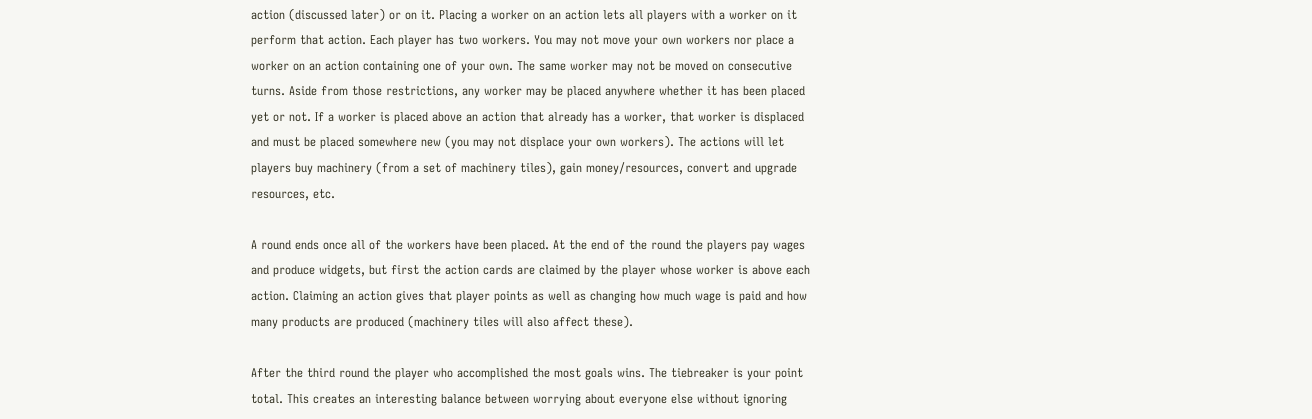action (discussed later) or on it. Placing a worker on an action lets all players with a worker on it perform that action. Each player has two workers. You may not move your own workers nor place a worker on an action containing one of your own. The same worker may not be moved on consecutive turns. Aside from those restrictions, any worker may be placed anywhere whether it has been placed yet or not. If a worker is placed above an action that already has a worker, that worker is displaced and must be placed somewhere new (you may not displace your own workers). The actions will let players buy machinery (from a set of machinery tiles), gain money/resources, convert and upgrade resources, etc.

A round ends once all of the workers have been placed. At the end of the round the players pay wages and produce widgets, but first the action cards are claimed by the player whose worker is above each action. Claiming an action gives that player points as well as changing how much wage is paid and how many products are produced (machinery tiles will also affect these).

After the third round the player who accomplished the most goals wins. The tiebreaker is your point total. This creates an interesting balance between worrying about everyone else without ignoring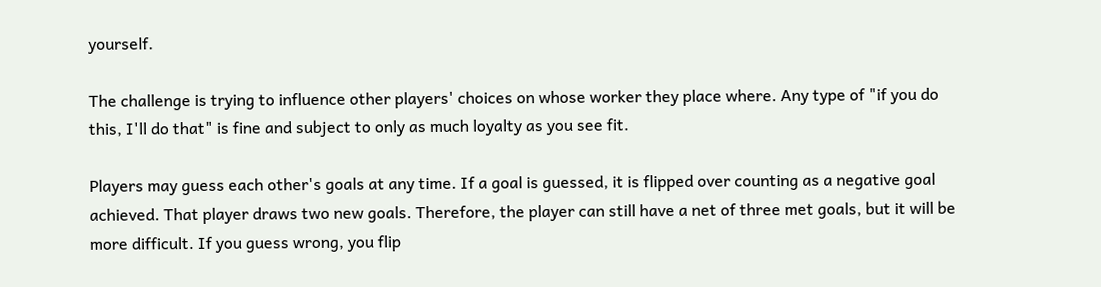yourself.

The challenge is trying to influence other players' choices on whose worker they place where. Any type of "if you do this, I'll do that" is fine and subject to only as much loyalty as you see fit.

Players may guess each other's goals at any time. If a goal is guessed, it is flipped over counting as a negative goal achieved. That player draws two new goals. Therefore, the player can still have a net of three met goals, but it will be more difficult. If you guess wrong, you flip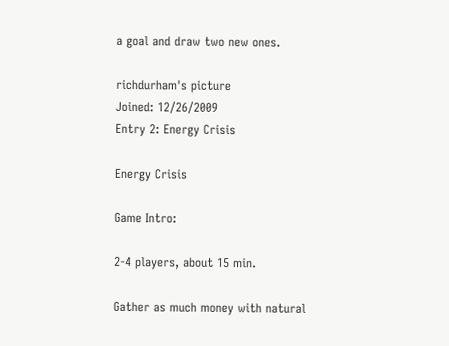a goal and draw two new ones.

richdurham's picture
Joined: 12/26/2009
Entry 2: Energy Crisis

Energy Crisis

Game Intro:

2-4 players, about 15 min.

Gather as much money with natural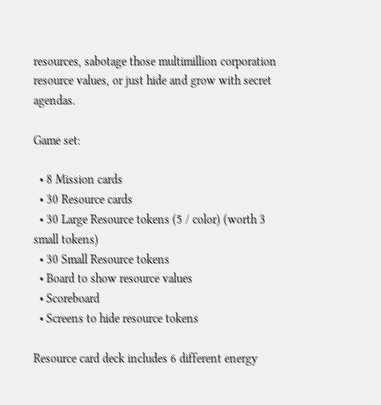resources, sabotage those multimillion corporation resource values, or just hide and grow with secret agendas.

Game set:

  • 8 Mission cards
  • 30 Resource cards
  • 30 Large Resource tokens (5 / color) (worth 3 small tokens)
  • 30 Small Resource tokens
  • Board to show resource values
  • Scoreboard
  • Screens to hide resource tokens

Resource card deck includes 6 different energy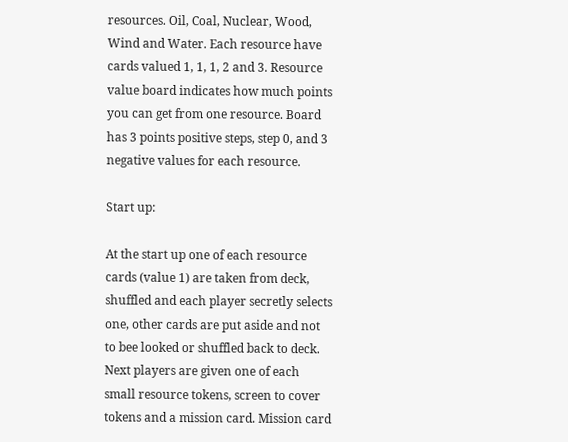resources. Oil, Coal, Nuclear, Wood, Wind and Water. Each resource have cards valued 1, 1, 1, 2 and 3. Resource value board indicates how much points you can get from one resource. Board has 3 points positive steps, step 0, and 3 negative values for each resource.

Start up:

At the start up one of each resource cards (value 1) are taken from deck, shuffled and each player secretly selects one, other cards are put aside and not to bee looked or shuffled back to deck. Next players are given one of each small resource tokens, screen to cover tokens and a mission card. Mission card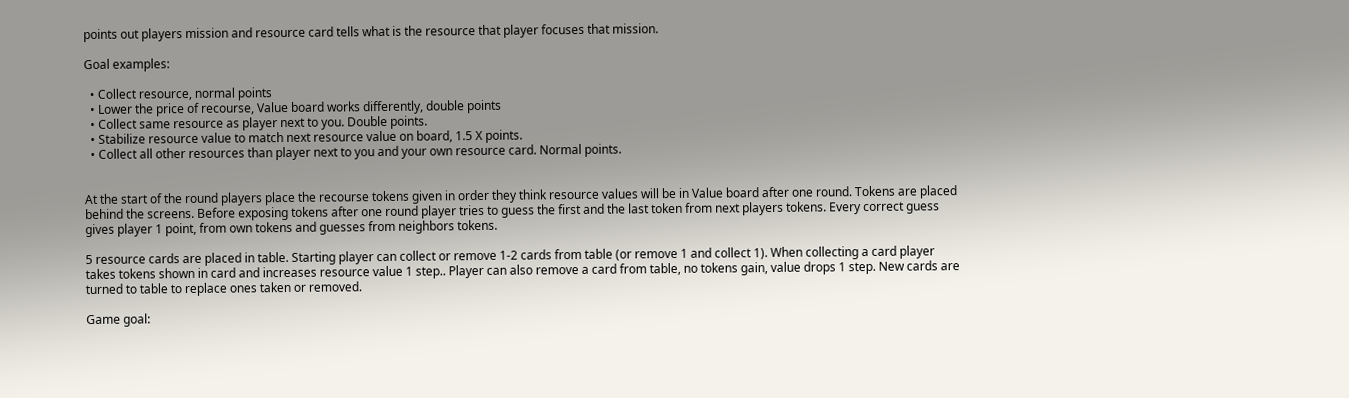points out players mission and resource card tells what is the resource that player focuses that mission.

Goal examples:

  • Collect resource, normal points
  • Lower the price of recourse, Value board works differently, double points
  • Collect same resource as player next to you. Double points.
  • Stabilize resource value to match next resource value on board, 1.5 X points.
  • Collect all other resources than player next to you and your own resource card. Normal points.


At the start of the round players place the recourse tokens given in order they think resource values will be in Value board after one round. Tokens are placed behind the screens. Before exposing tokens after one round player tries to guess the first and the last token from next players tokens. Every correct guess gives player 1 point, from own tokens and guesses from neighbors tokens.

5 resource cards are placed in table. Starting player can collect or remove 1-2 cards from table (or remove 1 and collect 1). When collecting a card player takes tokens shown in card and increases resource value 1 step.. Player can also remove a card from table, no tokens gain, value drops 1 step. New cards are turned to table to replace ones taken or removed.

Game goal: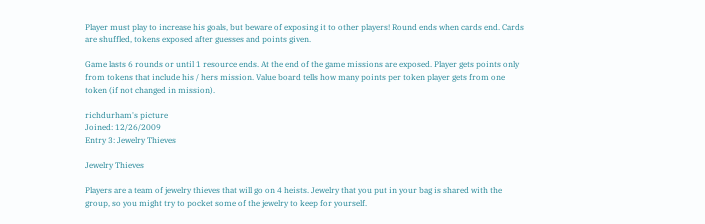Player must play to increase his goals, but beware of exposing it to other players! Round ends when cards end. Cards are shuffled, tokens exposed after guesses and points given.

Game lasts 6 rounds or until 1 resource ends. At the end of the game missions are exposed. Player gets points only from tokens that include his / hers mission. Value board tells how many points per token player gets from one token (if not changed in mission).

richdurham's picture
Joined: 12/26/2009
Entry 3: Jewelry Thieves

Jewelry Thieves

Players are a team of jewelry thieves that will go on 4 heists. Jewelry that you put in your bag is shared with the group, so you might try to pocket some of the jewelry to keep for yourself.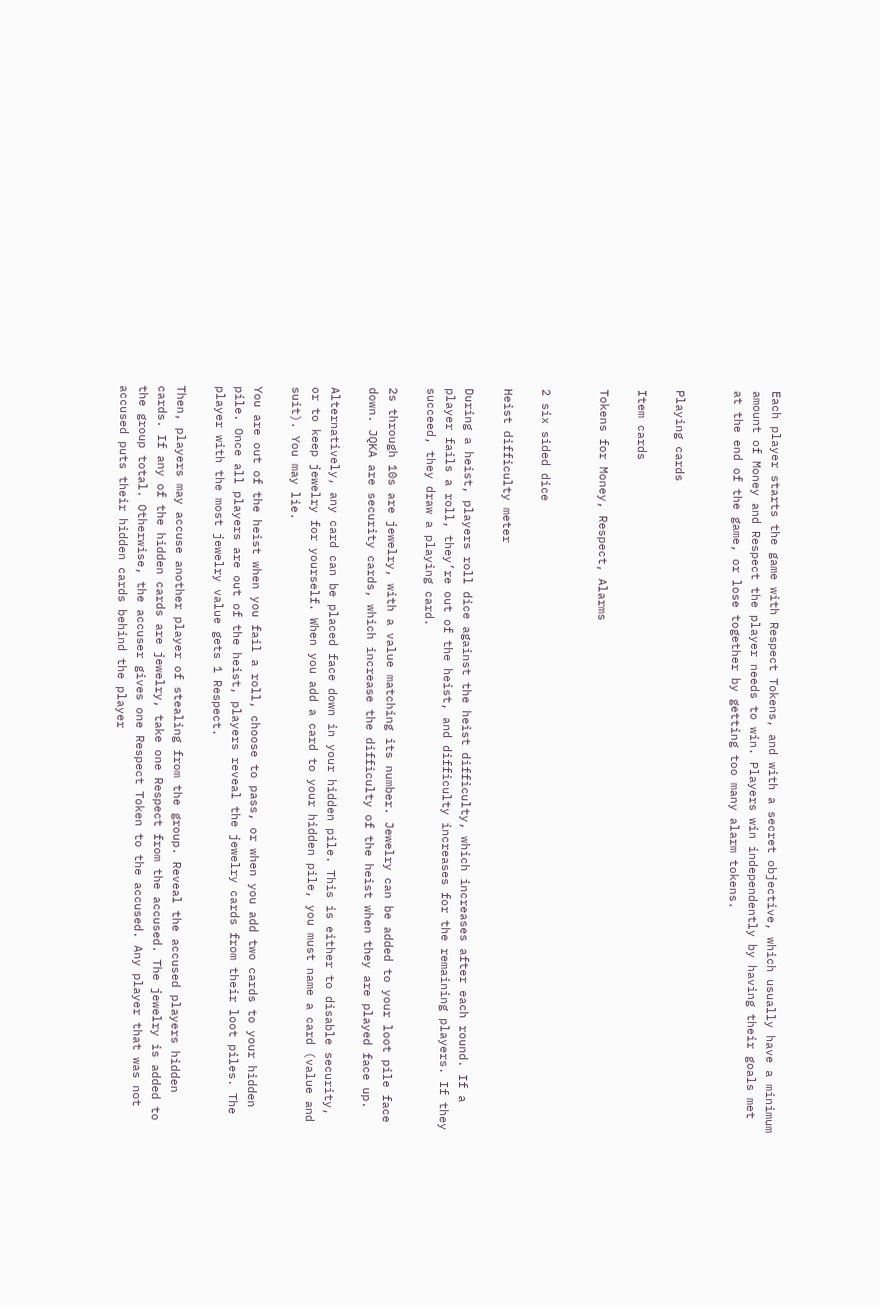Each player starts the game with Respect Tokens, and with a secret objective, which usually have a minimum amount of Money and Respect the player needs to win. Players win independently by having their goals met at the end of the game, or lose together by getting too many alarm tokens.


Playing cards

Item cards

Tokens for Money, Respect, Alarms


2 six sided dice

Heist difficulty meter

During a heist, players roll dice against the heist difficulty, which increases after each round. If a player fails a roll, they’re out of the heist, and difficulty increases for the remaining players. If they succeed, they draw a playing card.

2s through 10s are jewelry, with a value matching its number. Jewelry can be added to your loot pile face down. JQKA are security cards, which increase the difficulty of the heist when they are played face up.

Alternatively, any card can be placed face down in your hidden pile. This is either to disable security, or to keep jewelry for yourself. When you add a card to your hidden pile, you must name a card (value and suit). You may lie.

You are out of the heist when you fail a roll, choose to pass, or when you add two cards to your hidden pile. Once all players are out of the heist, players reveal the jewelry cards from their loot piles. The player with the most jewelry value gets 1 Respect.

Then, players may accuse another player of stealing from the group. Reveal the accused players hidden cards. If any of the hidden cards are jewelry, take one Respect from the accused. The jewelry is added to the group total. Otherwise, the accuser gives one Respect Token to the accused. Any player that was not accused puts their hidden cards behind the player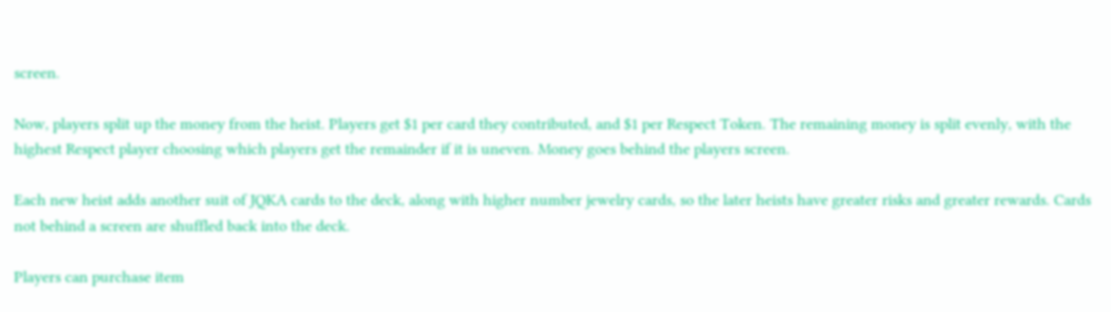screen.

Now, players split up the money from the heist. Players get $1 per card they contributed, and $1 per Respect Token. The remaining money is split evenly, with the highest Respect player choosing which players get the remainder if it is uneven. Money goes behind the players screen.

Each new heist adds another suit of JQKA cards to the deck, along with higher number jewelry cards, so the later heists have greater risks and greater rewards. Cards not behind a screen are shuffled back into the deck.

Players can purchase item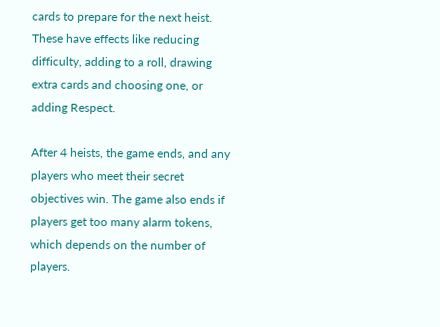cards to prepare for the next heist. These have effects like reducing difficulty, adding to a roll, drawing extra cards and choosing one, or adding Respect.

After 4 heists, the game ends, and any players who meet their secret objectives win. The game also ends if players get too many alarm tokens, which depends on the number of players.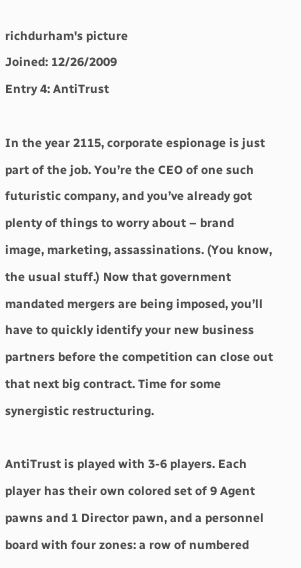richdurham's picture
Joined: 12/26/2009
Entry 4: AntiTrust

In the year 2115, corporate espionage is just part of the job. You’re the CEO of one such futuristic company, and you’ve already got plenty of things to worry about – brand image, marketing, assassinations. (You know, the usual stuff.) Now that government mandated mergers are being imposed, you’ll have to quickly identify your new business partners before the competition can close out that next big contract. Time for some synergistic restructuring.

AntiTrust is played with 3-6 players. Each player has their own colored set of 9 Agent pawns and 1 Director pawn, and a personnel board with four zones: a row of numbered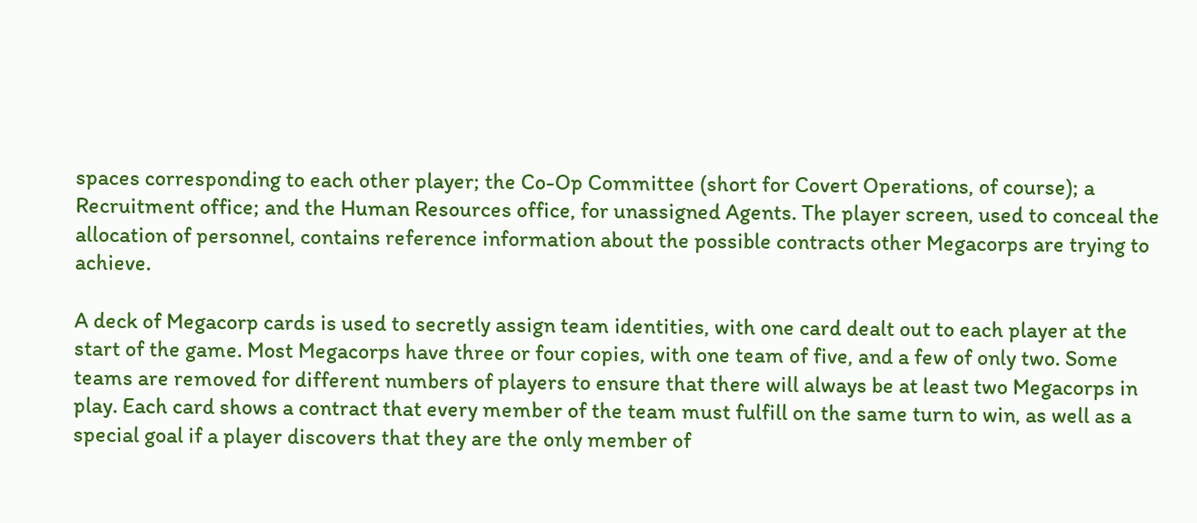spaces corresponding to each other player; the Co-Op Committee (short for Covert Operations, of course); a Recruitment office; and the Human Resources office, for unassigned Agents. The player screen, used to conceal the allocation of personnel, contains reference information about the possible contracts other Megacorps are trying to achieve.

A deck of Megacorp cards is used to secretly assign team identities, with one card dealt out to each player at the start of the game. Most Megacorps have three or four copies, with one team of five, and a few of only two. Some teams are removed for different numbers of players to ensure that there will always be at least two Megacorps in play. Each card shows a contract that every member of the team must fulfill on the same turn to win, as well as a special goal if a player discovers that they are the only member of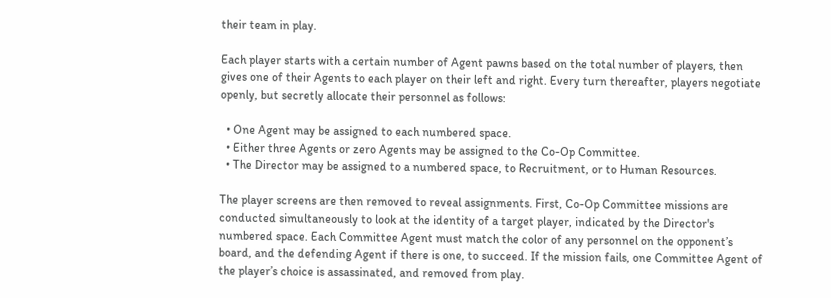their team in play.

Each player starts with a certain number of Agent pawns based on the total number of players, then gives one of their Agents to each player on their left and right. Every turn thereafter, players negotiate openly, but secretly allocate their personnel as follows:

  • One Agent may be assigned to each numbered space.
  • Either three Agents or zero Agents may be assigned to the Co-Op Committee.
  • The Director may be assigned to a numbered space, to Recruitment, or to Human Resources.

The player screens are then removed to reveal assignments. First, Co-Op Committee missions are conducted simultaneously to look at the identity of a target player, indicated by the Director's numbered space. Each Committee Agent must match the color of any personnel on the opponent’s board, and the defending Agent if there is one, to succeed. If the mission fails, one Committee Agent of the player’s choice is assassinated, and removed from play.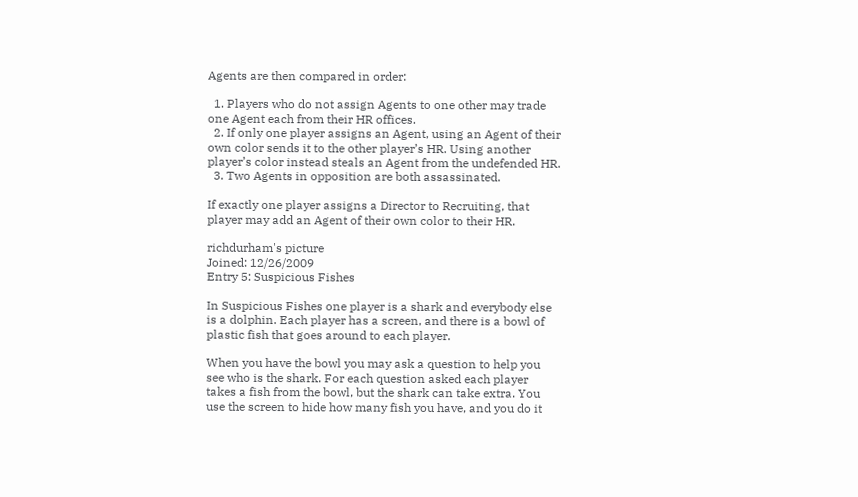Agents are then compared in order:

  1. Players who do not assign Agents to one other may trade one Agent each from their HR offices.
  2. If only one player assigns an Agent, using an Agent of their own color sends it to the other player’s HR. Using another player’s color instead steals an Agent from the undefended HR.
  3. Two Agents in opposition are both assassinated.

If exactly one player assigns a Director to Recruiting, that player may add an Agent of their own color to their HR.

richdurham's picture
Joined: 12/26/2009
Entry 5: Suspicious Fishes

In Suspicious Fishes one player is a shark and everybody else is a dolphin. Each player has a screen, and there is a bowl of plastic fish that goes around to each player.

When you have the bowl you may ask a question to help you see who is the shark. For each question asked each player takes a fish from the bowl, but the shark can take extra. You use the screen to hide how many fish you have, and you do it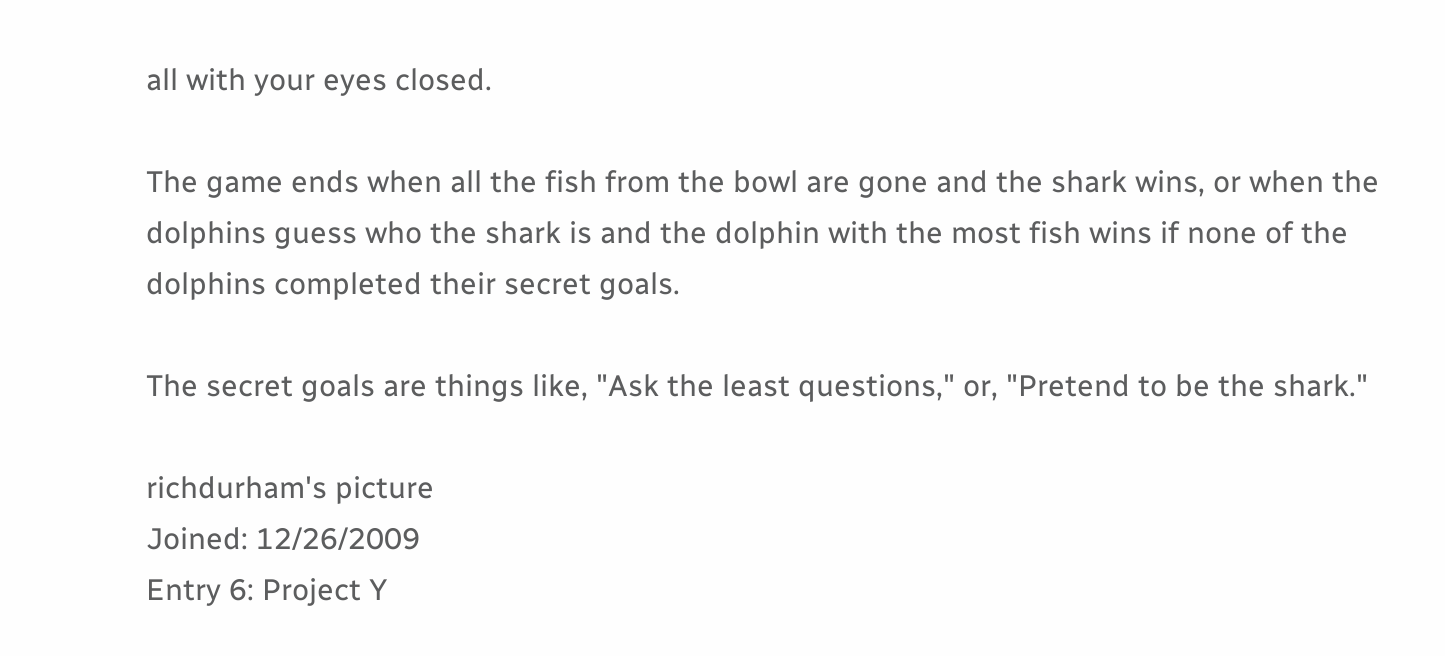all with your eyes closed.

The game ends when all the fish from the bowl are gone and the shark wins, or when the dolphins guess who the shark is and the dolphin with the most fish wins if none of the dolphins completed their secret goals.

The secret goals are things like, "Ask the least questions," or, "Pretend to be the shark."

richdurham's picture
Joined: 12/26/2009
Entry 6: Project Y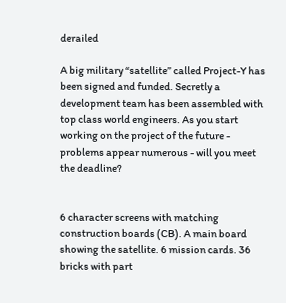derailed

A big military “satellite” called Project-Y has been signed and funded. Secretly a development team has been assembled with top class world engineers. As you start working on the project of the future - problems appear numerous - will you meet the deadline?


6 character screens with matching construction boards (CB). A main board showing the satellite. 6 mission cards. 36 bricks with part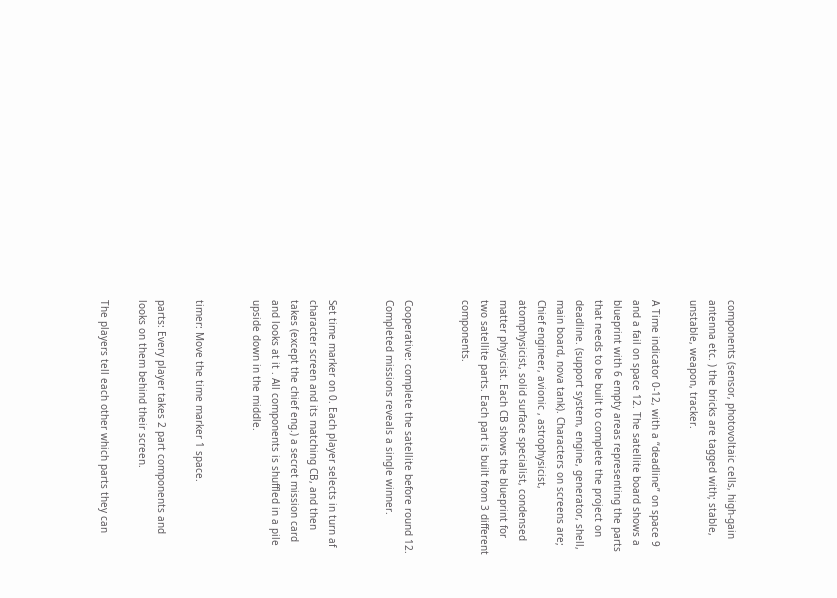components (sensor, photovoltaic cells, high-gain antenna etc. ) the bricks are tagged with; stable, unstable, weapon, tracker.

A Time indicator 0-12, with a “deadline” on space 9 and a fail on space 12. The satellite board shows a blueprint with 6 empty areas representing the parts that needs to be built to complete the project on deadline. (support system, engine, generator, shell, main board, nova tank). Characters on screens are; Chief engineer, avionic , astrophysicist, atomphysicist, solid surface specialist, condensed matter physicist. Each CB shows the blueprint for two satellite parts. Each part is built from 3 different components.


Cooperative: complete the satellite before round 12. Completed missions reveals a single winner.


Set time marker on 0. Each player selects in turn af character screen and its matching CB, and then takes (except the chief eng.) a secret mission card and looks at it . All components is shuffled in a pile upside down in the middle.


timer: Move the time marker 1 space.

parts: Every player takes 2 part components and looks on them behind their screen.

The players tell each other which parts they can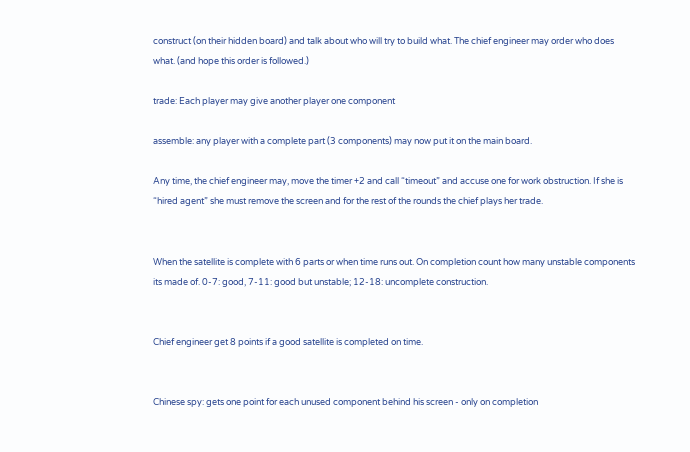construct (on their hidden board) and talk about who will try to build what. The chief engineer may order who does what. (and hope this order is followed.)

trade: Each player may give another player one component

assemble: any player with a complete part (3 components) may now put it on the main board.

Any time, the chief engineer may, move the timer +2 and call “timeout” and accuse one for work obstruction. If she is “hired agent” she must remove the screen and for the rest of the rounds the chief plays her trade.


When the satellite is complete with 6 parts or when time runs out. On completion count how many unstable components its made of. 0-7: good, 7-11: good but unstable; 12-18: uncomplete construction.


Chief engineer get 8 points if a good satellite is completed on time.


Chinese spy: gets one point for each unused component behind his screen - only on completion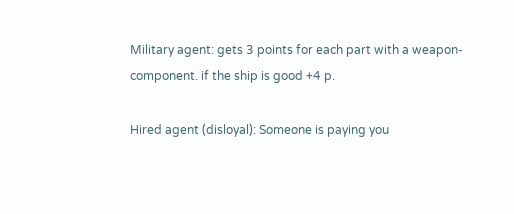Military agent: gets 3 points for each part with a weapon-component. if the ship is good +4 p.

Hired agent (disloyal): Someone is paying you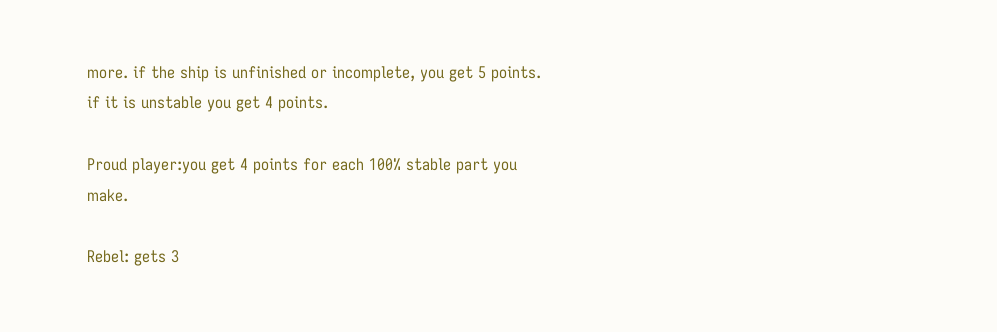more. if the ship is unfinished or incomplete, you get 5 points. if it is unstable you get 4 points.

Proud player:you get 4 points for each 100% stable part you make.

Rebel: gets 3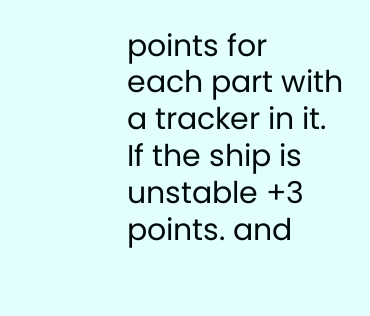points for each part with a tracker in it. If the ship is unstable +3 points. and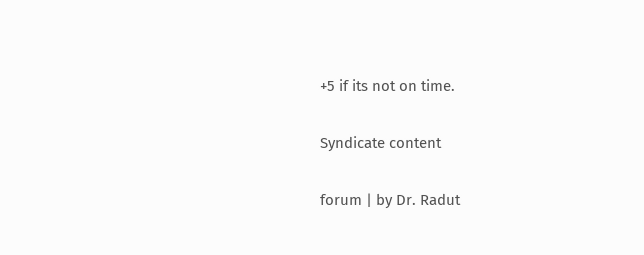+5 if its not on time.

Syndicate content

forum | by Dr. Radut